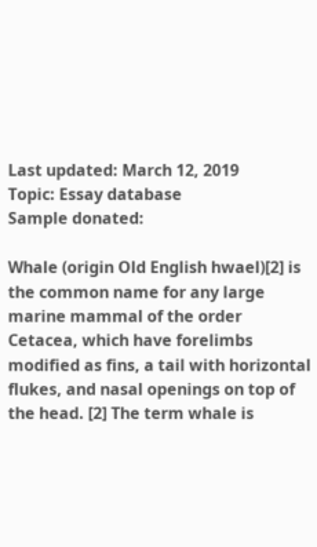Last updated: March 12, 2019
Topic: Essay database
Sample donated:

Whale (origin Old English hwael)[2] is the common name for any large marine mammal of the order Cetacea, which have forelimbs modified as fins, a tail with horizontal flukes, and nasal openings on top of the head. [2] The term whale is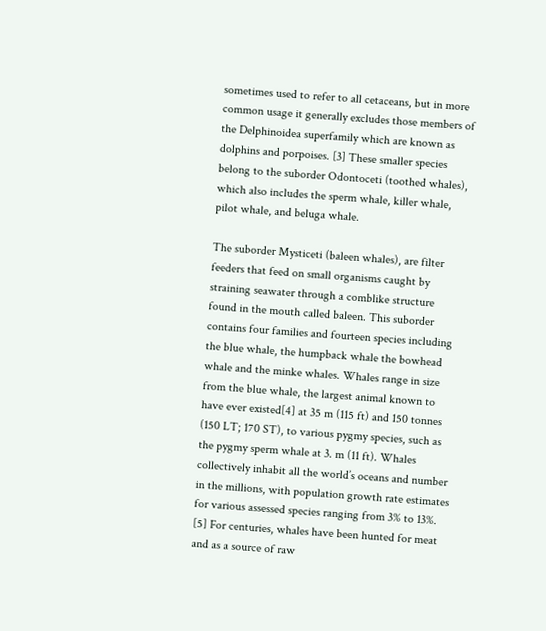sometimes used to refer to all cetaceans, but in more common usage it generally excludes those members of the Delphinoidea superfamily which are known as dolphins and porpoises. [3] These smaller species belong to the suborder Odontoceti (toothed whales), which also includes the sperm whale, killer whale, pilot whale, and beluga whale.

The suborder Mysticeti (baleen whales), are filter feeders that feed on small organisms caught by straining seawater through a comblike structure found in the mouth called baleen. This suborder contains four families and fourteen species including the blue whale, the humpback whale the bowhead whale and the minke whales. Whales range in size from the blue whale, the largest animal known to have ever existed[4] at 35 m (115 ft) and 150 tonnes (150 LT; 170 ST), to various pygmy species, such as the pygmy sperm whale at 3. m (11 ft). Whales collectively inhabit all the world’s oceans and number in the millions, with population growth rate estimates for various assessed species ranging from 3% to 13%. [5] For centuries, whales have been hunted for meat and as a source of raw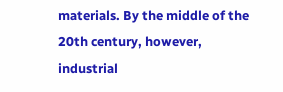materials. By the middle of the 20th century, however, industrial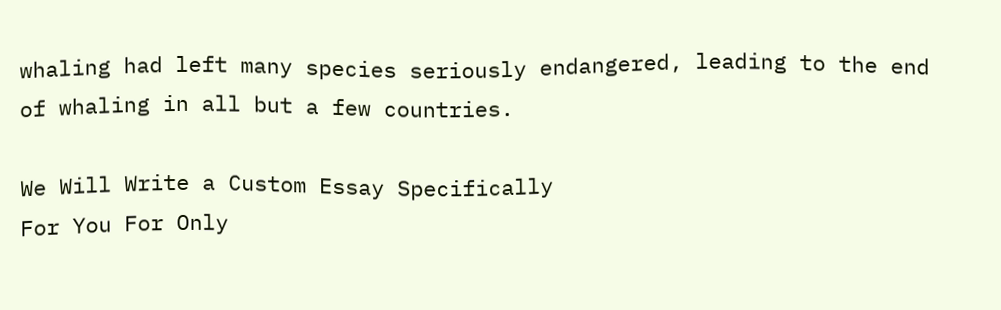whaling had left many species seriously endangered, leading to the end of whaling in all but a few countries.

We Will Write a Custom Essay Specifically
For You For Only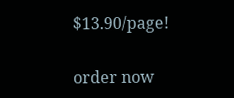$13.90/page!

order now